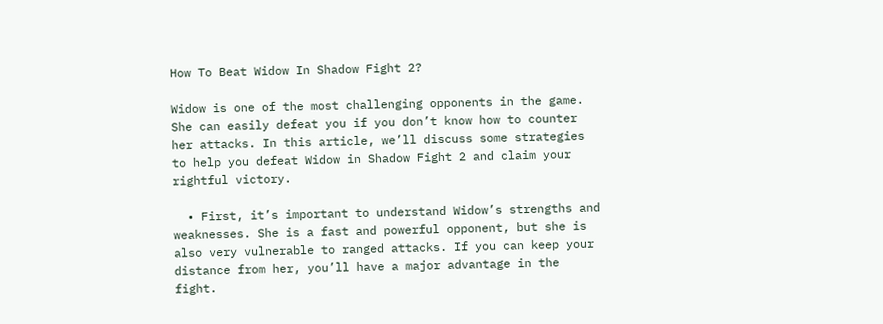How To Beat Widow In Shadow Fight 2?

Widow is one of the most challenging opponents in the game. She can easily defeat you if you don’t know how to counter her attacks. In this article, we’ll discuss some strategies to help you defeat Widow in Shadow Fight 2 and claim your rightful victory.

  • First, it’s important to understand Widow’s strengths and weaknesses. She is a fast and powerful opponent, but she is also very vulnerable to ranged attacks. If you can keep your distance from her, you’ll have a major advantage in the fight.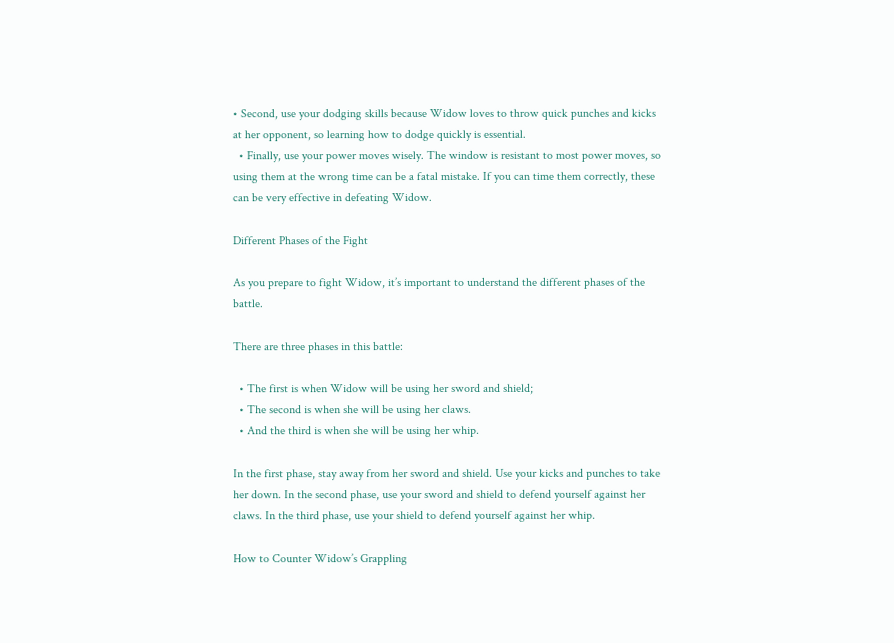• Second, use your dodging skills because Widow loves to throw quick punches and kicks at her opponent, so learning how to dodge quickly is essential.
  • Finally, use your power moves wisely. The window is resistant to most power moves, so using them at the wrong time can be a fatal mistake. If you can time them correctly, these can be very effective in defeating Widow.

Different Phases of the Fight

As you prepare to fight Widow, it’s important to understand the different phases of the battle.

There are three phases in this battle:

  • The first is when Widow will be using her sword and shield;
  • The second is when she will be using her claws.
  • And the third is when she will be using her whip.

In the first phase, stay away from her sword and shield. Use your kicks and punches to take her down. In the second phase, use your sword and shield to defend yourself against her claws. In the third phase, use your shield to defend yourself against her whip.

How to Counter Widow’s Grappling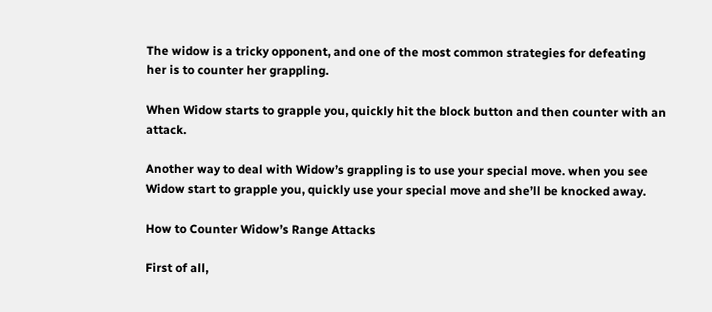The widow is a tricky opponent, and one of the most common strategies for defeating her is to counter her grappling.

When Widow starts to grapple you, quickly hit the block button and then counter with an attack.

Another way to deal with Widow’s grappling is to use your special move. when you see Widow start to grapple you, quickly use your special move and she’ll be knocked away.

How to Counter Widow’s Range Attacks

First of all,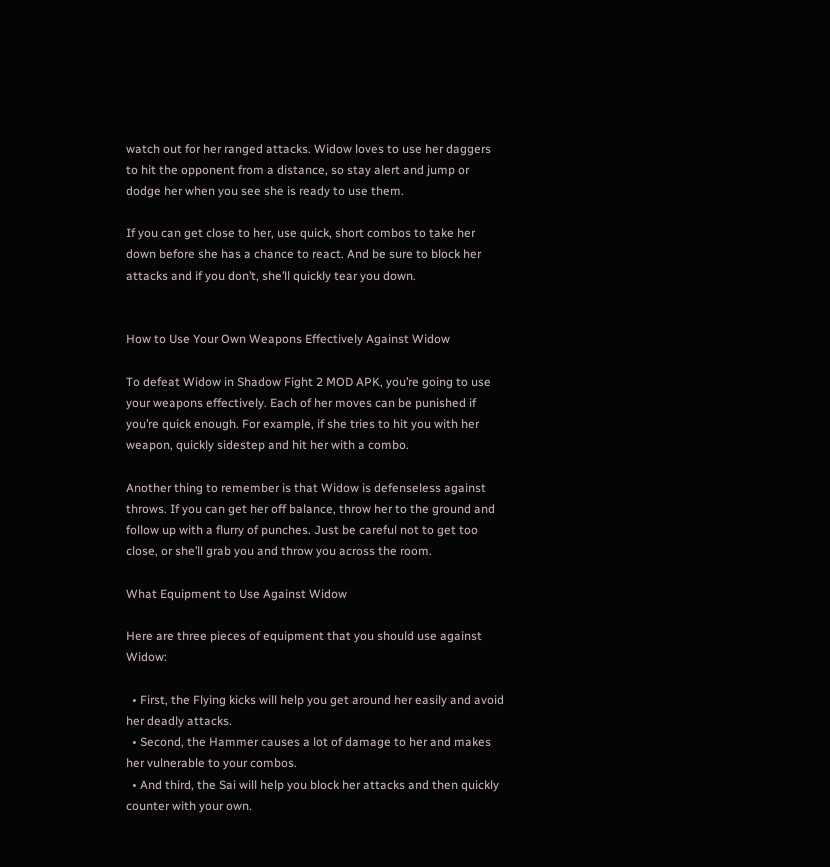watch out for her ranged attacks. Widow loves to use her daggers to hit the opponent from a distance, so stay alert and jump or dodge her when you see she is ready to use them.

If you can get close to her, use quick, short combos to take her down before she has a chance to react. And be sure to block her attacks and if you don’t, she’ll quickly tear you down.


How to Use Your Own Weapons Effectively Against Widow

To defeat Widow in Shadow Fight 2 MOD APK, you’re going to use your weapons effectively. Each of her moves can be punished if you’re quick enough. For example, if she tries to hit you with her weapon, quickly sidestep and hit her with a combo.

Another thing to remember is that Widow is defenseless against throws. If you can get her off balance, throw her to the ground and follow up with a flurry of punches. Just be careful not to get too close, or she’ll grab you and throw you across the room.

What Equipment to Use Against Widow

Here are three pieces of equipment that you should use against Widow:

  • First, the Flying kicks will help you get around her easily and avoid her deadly attacks.
  • Second, the Hammer causes a lot of damage to her and makes her vulnerable to your combos.
  • And third, the Sai will help you block her attacks and then quickly counter with your own.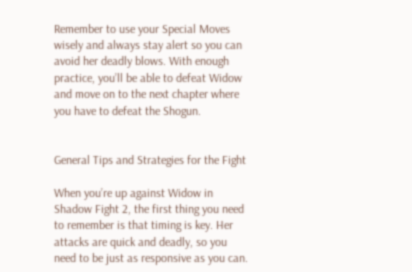Remember to use your Special Moves wisely and always stay alert so you can avoid her deadly blows. With enough practice, you’ll be able to defeat Widow and move on to the next chapter where you have to defeat the Shogun.


General Tips and Strategies for the Fight

When you’re up against Widow in Shadow Fight 2, the first thing you need to remember is that timing is key. Her attacks are quick and deadly, so you need to be just as responsive as you can.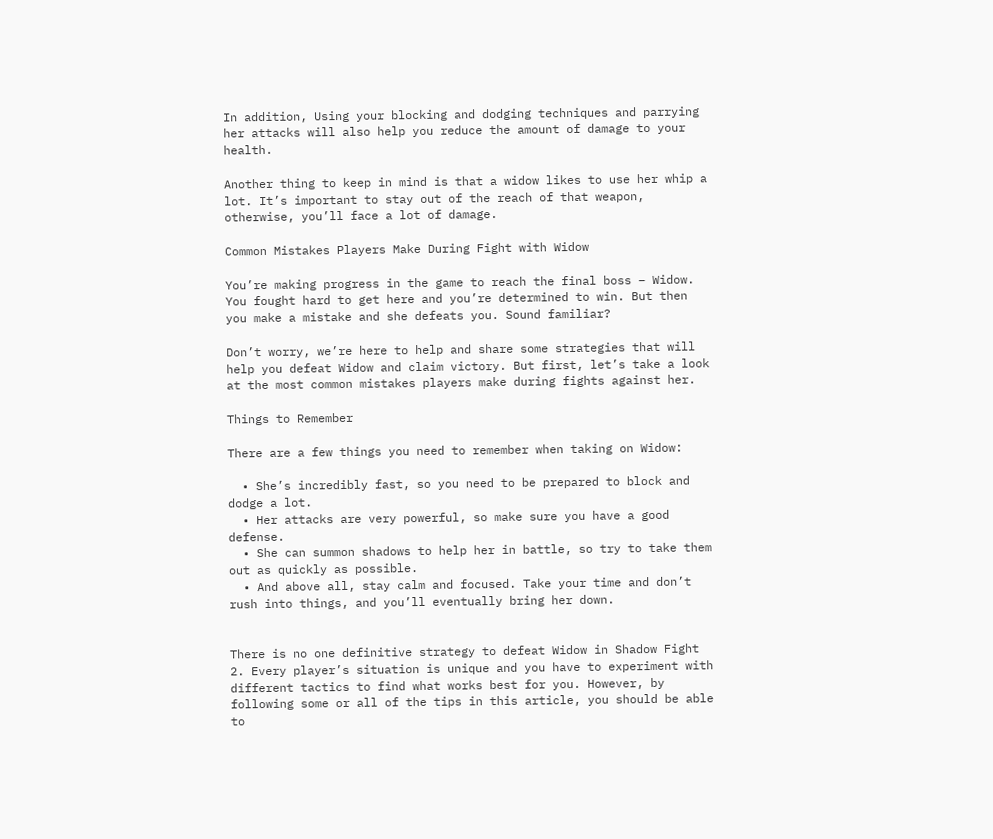In addition, Using your blocking and dodging techniques and parrying her attacks will also help you reduce the amount of damage to your health.

Another thing to keep in mind is that a widow likes to use her whip a lot. It’s important to stay out of the reach of that weapon, otherwise, you’ll face a lot of damage.

Common Mistakes Players Make During Fight with Widow

You’re making progress in the game to reach the final boss – Widow. You fought hard to get here and you’re determined to win. But then you make a mistake and she defeats you. Sound familiar?

Don’t worry, we’re here to help and share some strategies that will help you defeat Widow and claim victory. But first, let’s take a look at the most common mistakes players make during fights against her.

Things to Remember

There are a few things you need to remember when taking on Widow:

  • She’s incredibly fast, so you need to be prepared to block and dodge a lot.
  • Her attacks are very powerful, so make sure you have a good defense.
  • She can summon shadows to help her in battle, so try to take them out as quickly as possible.
  • And above all, stay calm and focused. Take your time and don’t rush into things, and you’ll eventually bring her down.


There is no one definitive strategy to defeat Widow in Shadow Fight 2. Every player’s situation is unique and you have to experiment with different tactics to find what works best for you. However, by following some or all of the tips in this article, you should be able to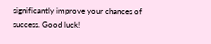significantly improve your chances of success. Good luck!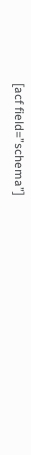[acf field=”schema”]